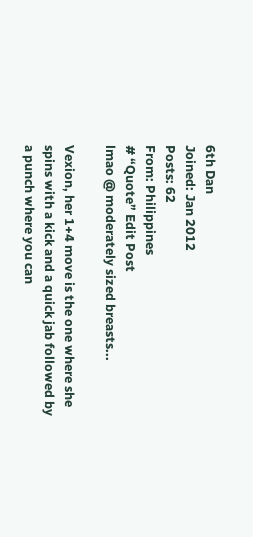6th Dan
Joined: Jan 2012
Posts: 62
From: Philippines
# “Quote” Edit Post
lmao @ moderately sized breasts...

Vexion, her 1+4 move is the one where she spins with a kick and a quick jab followed by a punch where you can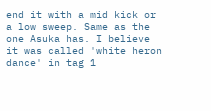end it with a mid kick or a low sweep. Same as the one Asuka has. I believe it was called 'white heron dance' in tag 1